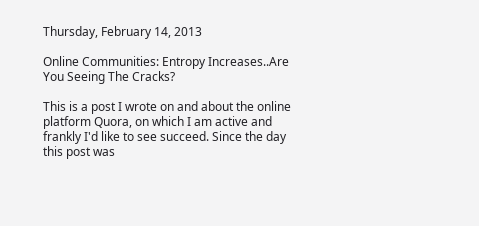Thursday, February 14, 2013

Online Communities: Entropy Increases..Are You Seeing The Cracks?

This is a post I wrote on and about the online platform Quora, on which I am active and frankly I'd like to see succeed. Since the day this post was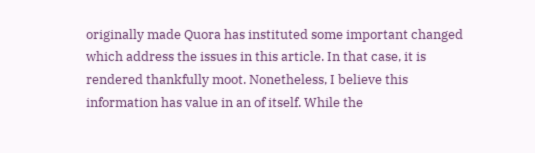originally made Quora has instituted some important changed which address the issues in this article. In that case, it is rendered thankfully moot. Nonetheless, I believe this information has value in an of itself. While the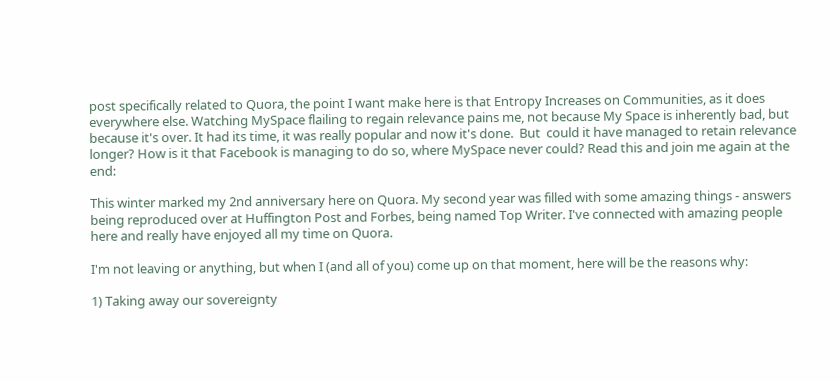post specifically related to Quora, the point I want make here is that Entropy Increases on Communities, as it does everywhere else. Watching MySpace flailing to regain relevance pains me, not because My Space is inherently bad, but because it's over. It had its time, it was really popular and now it's done.  But  could it have managed to retain relevance longer? How is it that Facebook is managing to do so, where MySpace never could? Read this and join me again at the end:

This winter marked my 2nd anniversary here on Quora. My second year was filled with some amazing things - answers being reproduced over at Huffington Post and Forbes, being named Top Writer. I've connected with amazing people here and really have enjoyed all my time on Quora.

I'm not leaving or anything, but when I (and all of you) come up on that moment, here will be the reasons why:

1) Taking away our sovereignty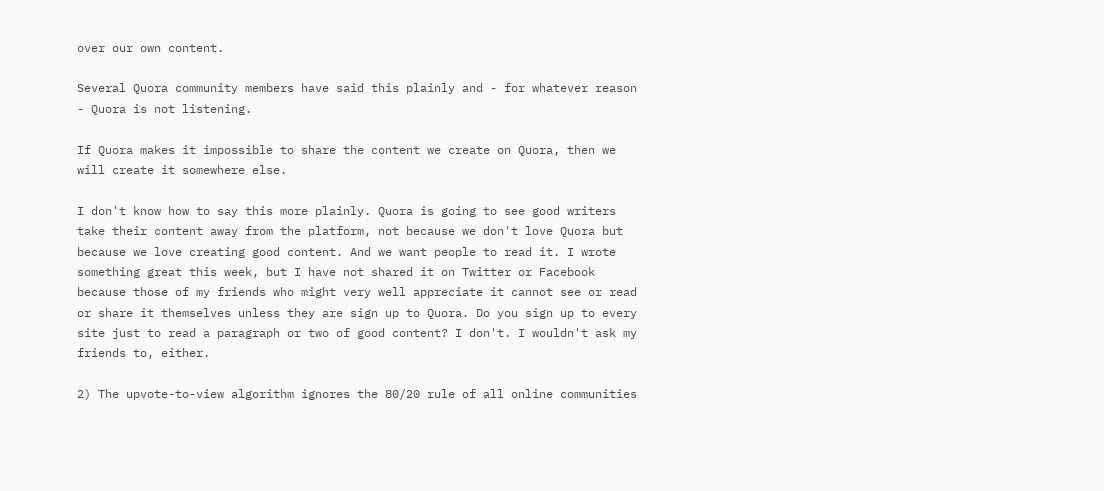over our own content.

Several Quora community members have said this plainly and - for whatever reason - Quora is not listening.

If Quora makes it impossible to share the content we create on Quora, then we will create it somewhere else.

I don't know how to say this more plainly. Quora is going to see good writers take their content away from the platform, not because we don't love Quora but because we love creating good content. And we want people to read it. I wrote something great this week, but I have not shared it on Twitter or Facebook because those of my friends who might very well appreciate it cannot see or read or share it themselves unless they are sign up to Quora. Do you sign up to every site just to read a paragraph or two of good content? I don't. I wouldn't ask my friends to, either.

2) The upvote-to-view algorithm ignores the 80/20 rule of all online communities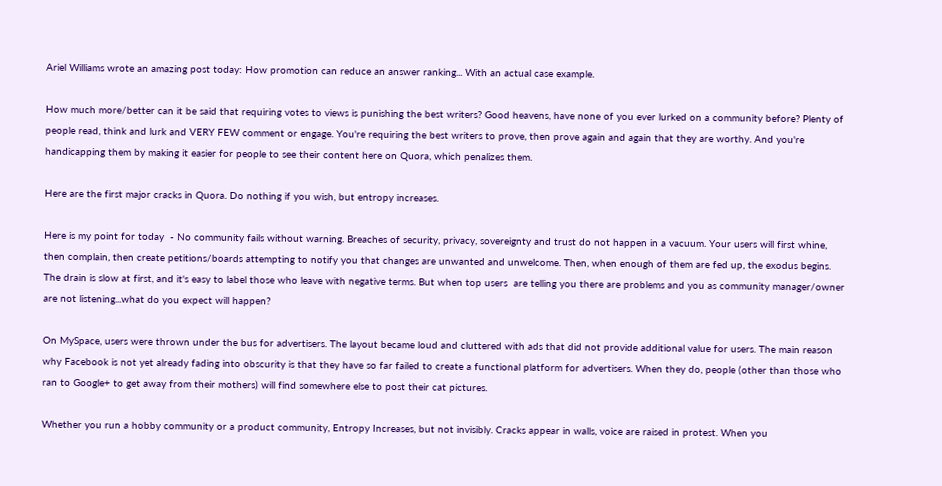Ariel Williams wrote an amazing post today: How promotion can reduce an answer ranking... With an actual case example.

How much more/better can it be said that requiring votes to views is punishing the best writers? Good heavens, have none of you ever lurked on a community before? Plenty of people read, think and lurk and VERY FEW comment or engage. You're requiring the best writers to prove, then prove again and again that they are worthy. And you're handicapping them by making it easier for people to see their content here on Quora, which penalizes them.

Here are the first major cracks in Quora. Do nothing if you wish, but entropy increases.

Here is my point for today  - No community fails without warning. Breaches of security, privacy, sovereignty and trust do not happen in a vacuum. Your users will first whine, then complain, then create petitions/boards attempting to notify you that changes are unwanted and unwelcome. Then, when enough of them are fed up, the exodus begins. The drain is slow at first, and it's easy to label those who leave with negative terms. But when top users  are telling you there are problems and you as community manager/owner are not listening...what do you expect will happen?

On MySpace, users were thrown under the bus for advertisers. The layout became loud and cluttered with ads that did not provide additional value for users. The main reason why Facebook is not yet already fading into obscurity is that they have so far failed to create a functional platform for advertisers. When they do, people (other than those who ran to Google+ to get away from their mothers) will find somewhere else to post their cat pictures.

Whether you run a hobby community or a product community, Entropy Increases, but not invisibly. Cracks appear in walls, voice are raised in protest. When you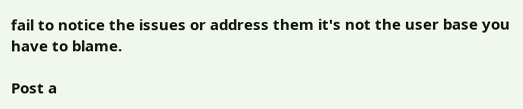fail to notice the issues or address them it's not the user base you have to blame.

Post a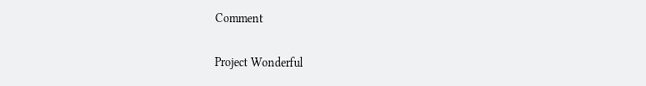Comment

Project Wonderful